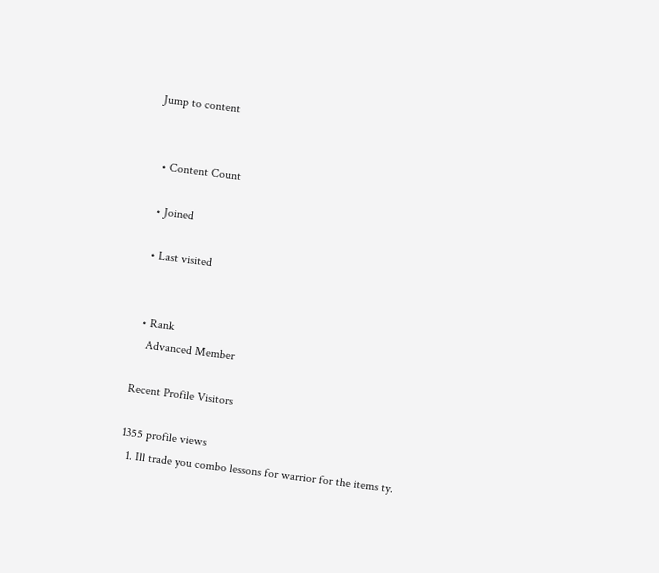Jump to content


  • Content Count

  • Joined

  • Last visited


  • Rank
    Advanced Member

Recent Profile Visitors

1355 profile views
  1. Ill trade you combo lessons for warrior for the items ty.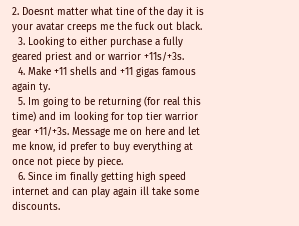2. Doesnt matter what tine of the day it is your avatar creeps me the fuck out black.
  3. Looking to either purchase a fully geared priest and or warrior +11s/+3s.
  4. Make +11 shells and +11 gigas famous again ty.
  5. Im going to be returning (for real this time) and im looking for top tier warrior gear +11/+3s. Message me on here and let me know, id prefer to buy everything at once not piece by piece.
  6. Since im finally getting high speed internet and can play again ill take some discounts.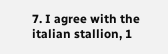7. I agree with the italian stallion, 1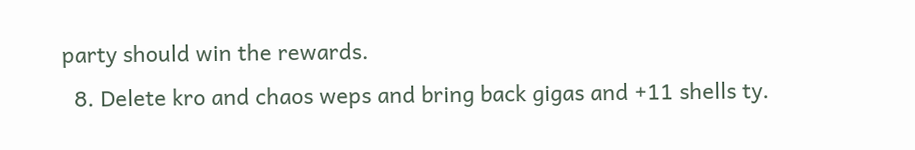party should win the rewards.
  8. Delete kro and chaos weps and bring back gigas and +11 shells ty.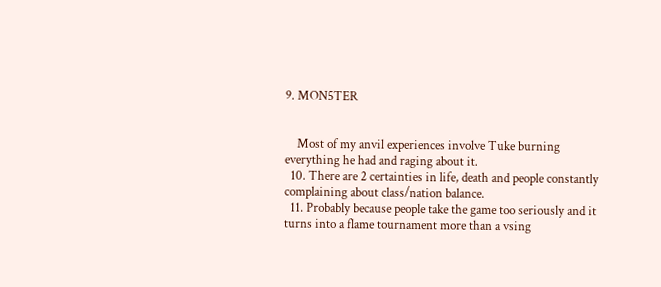9. MON5TER


    Most of my anvil experiences involve Tuke burning everything he had and raging about it.
  10. There are 2 certainties in life, death and people constantly complaining about class/nation balance.
  11. Probably because people take the game too seriously and it turns into a flame tournament more than a vsing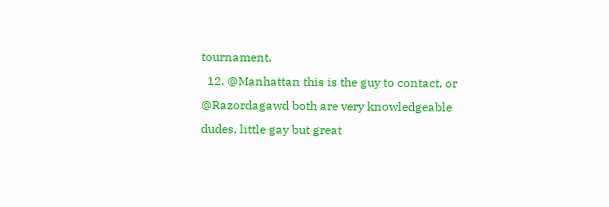tournament.
  12. @Manhattan this is the guy to contact, or @Razordagawd both are very knowledgeable dudes, little gay but great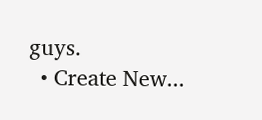guys.
  • Create New...